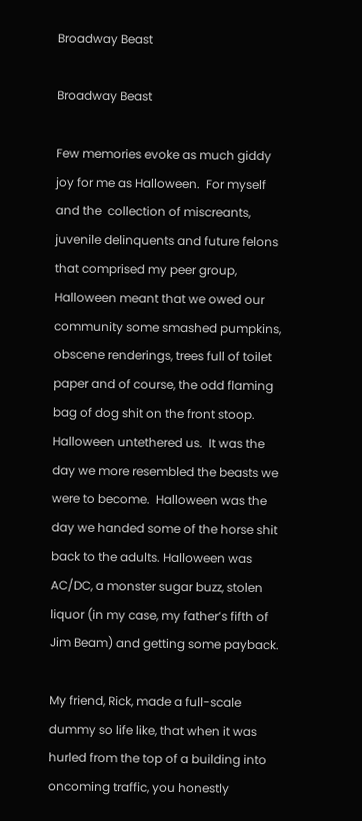Broadway Beast

Broadway Beast

Few memories evoke as much giddy joy for me as Halloween.  For myself and the  collection of miscreants, juvenile delinquents and future felons that comprised my peer group, Halloween meant that we owed our community some smashed pumpkins, obscene renderings, trees full of toilet paper and of course, the odd flaming bag of dog shit on the front stoop.  Halloween untethered us.  It was the day we more resembled the beasts we were to become.  Halloween was the day we handed some of the horse shit back to the adults. Halloween was AC/DC, a monster sugar buzz, stolen liquor (in my case, my father’s fifth of Jim Beam) and getting some payback.

My friend, Rick, made a full-scale dummy so life like, that when it was hurled from the top of a building into oncoming traffic, you honestly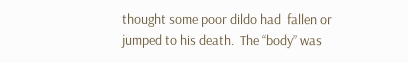thought some poor dildo had  fallen or jumped to his death.  The “body” was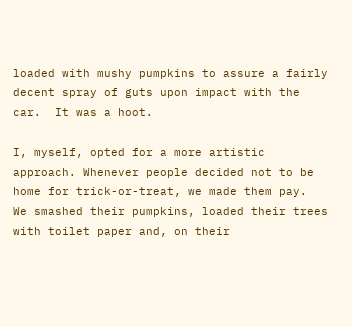loaded with mushy pumpkins to assure a fairly decent spray of guts upon impact with the car.  It was a hoot.

I, myself, opted for a more artistic approach. Whenever people decided not to be home for trick-or-treat, we made them pay.  We smashed their pumpkins, loaded their trees with toilet paper and, on their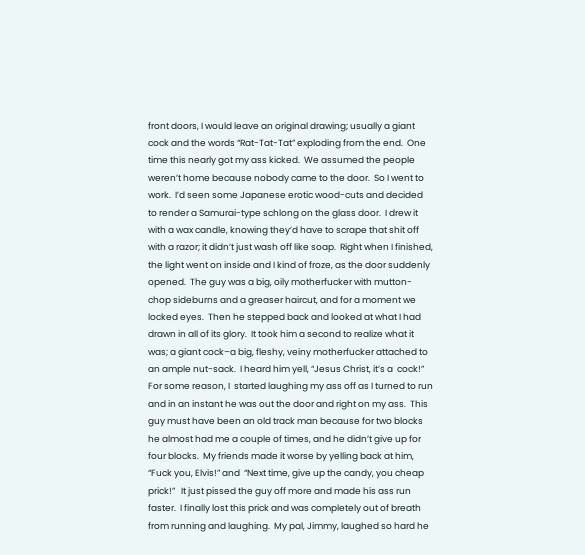front doors, I would leave an original drawing; usually a giant cock and the words “Rat-Tat-Tat” exploding from the end.  One time this nearly got my ass kicked.  We assumed the people weren’t home because nobody came to the door.  So I went to work.  I’d seen some Japanese erotic wood-cuts and decided to render a Samurai-type schlong on the glass door.  I drew it with a wax candle, knowing they’d have to scrape that shit off with a razor; it didn’t just wash off like soap.  Right when I finished, the light went on inside and I kind of froze, as the door suddenly opened.  The guy was a big, oily motherfucker with mutton-chop sideburns and a greaser haircut, and for a moment we locked eyes.  Then he stepped back and looked at what I had drawn in all of its glory.  It took him a second to realize what it was; a giant cock–a big, fleshy, veiny motherfucker attached to an ample nut-sack.  I heard him yell, “Jesus Christ, it’s a  cock!”  For some reason, I  started laughing my ass off as I turned to run and in an instant he was out the door and right on my ass.  This guy must have been an old track man because for two blocks he almost had me a couple of times, and he didn’t give up for four blocks.  My friends made it worse by yelling back at him, “Fuck you, Elvis!” and  “Next time, give up the candy, you cheap prick!”   It just pissed the guy off more and made his ass run faster.  I finally lost this prick and was completely out of breath from running and laughing.  My pal, Jimmy, laughed so hard he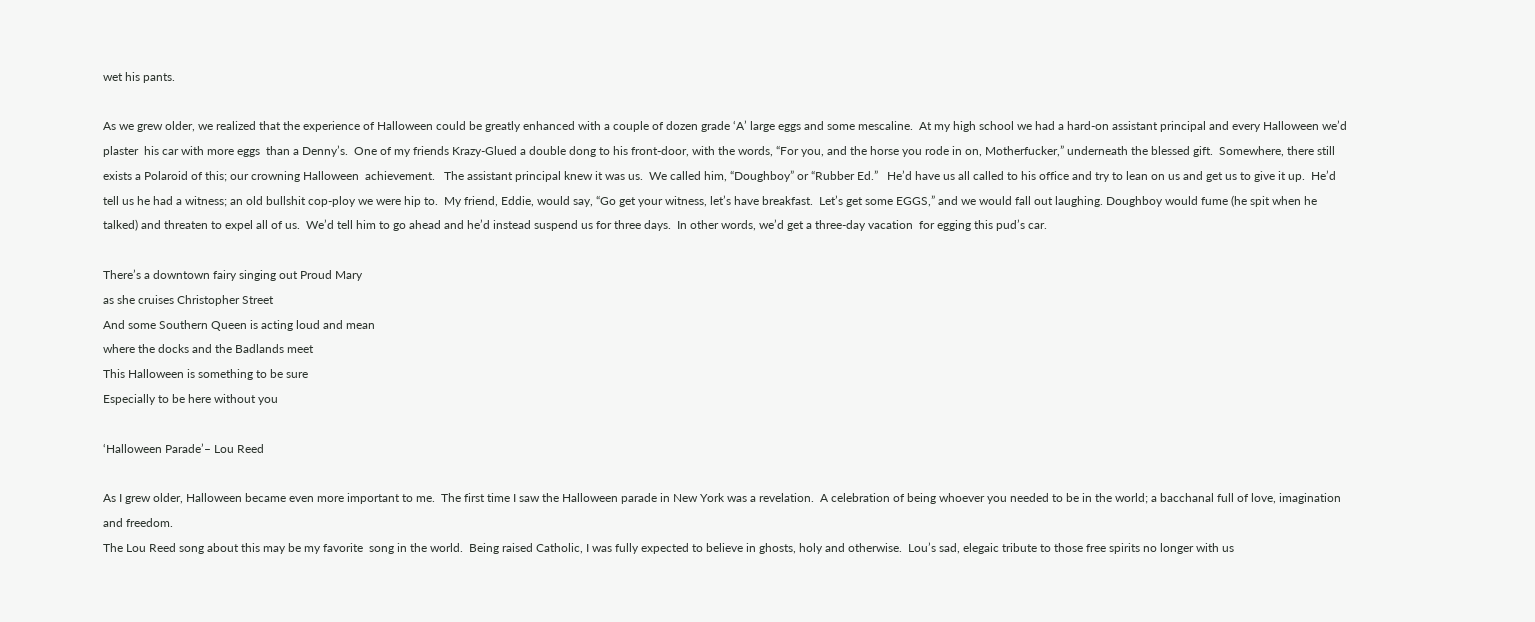wet his pants.

As we grew older, we realized that the experience of Halloween could be greatly enhanced with a couple of dozen grade ‘A’ large eggs and some mescaline.  At my high school we had a hard-on assistant principal and every Halloween we’d plaster  his car with more eggs  than a Denny’s.  One of my friends Krazy-Glued a double dong to his front-door, with the words, “For you, and the horse you rode in on, Motherfucker,” underneath the blessed gift.  Somewhere, there still exists a Polaroid of this; our crowning Halloween  achievement.   The assistant principal knew it was us.  We called him, “Doughboy” or “Rubber Ed.”   He’d have us all called to his office and try to lean on us and get us to give it up.  He’d tell us he had a witness; an old bullshit cop-ploy we were hip to.  My friend, Eddie, would say, “Go get your witness, let’s have breakfast.  Let’s get some EGGS,” and we would fall out laughing. Doughboy would fume (he spit when he talked) and threaten to expel all of us.  We’d tell him to go ahead and he’d instead suspend us for three days.  In other words, we’d get a three-day vacation  for egging this pud’s car.

There’s a downtown fairy singing out Proud Mary
as she cruises Christopher Street
And some Southern Queen is acting loud and mean
where the docks and the Badlands meet
This Halloween is something to be sure
Especially to be here without you

‘Halloween Parade’– Lou Reed

As I grew older, Halloween became even more important to me.  The first time I saw the Halloween parade in New York was a revelation.  A celebration of being whoever you needed to be in the world; a bacchanal full of love, imagination and freedom.
The Lou Reed song about this may be my favorite  song in the world.  Being raised Catholic, I was fully expected to believe in ghosts, holy and otherwise.  Lou’s sad, elegaic tribute to those free spirits no longer with us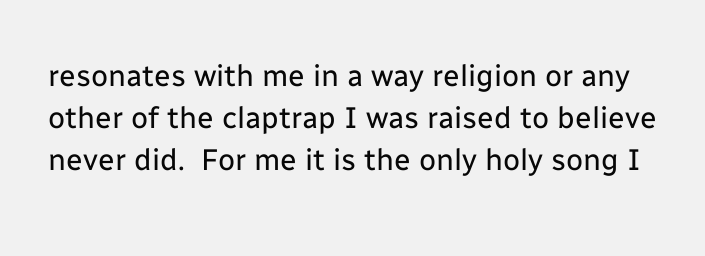resonates with me in a way religion or any other of the claptrap I was raised to believe never did.  For me it is the only holy song I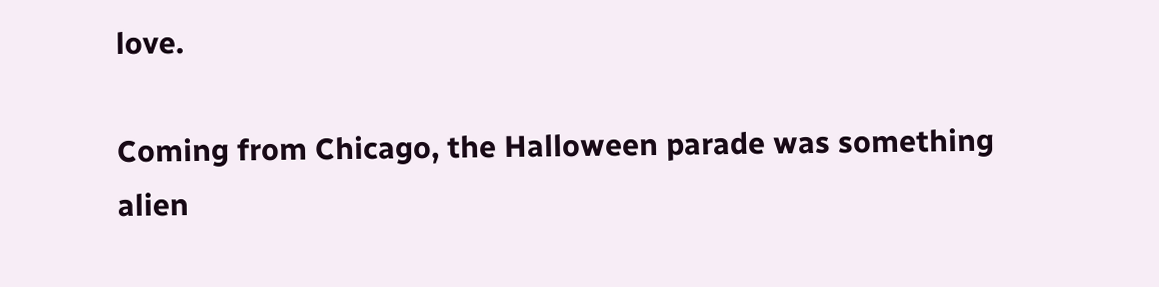love.

Coming from Chicago, the Halloween parade was something alien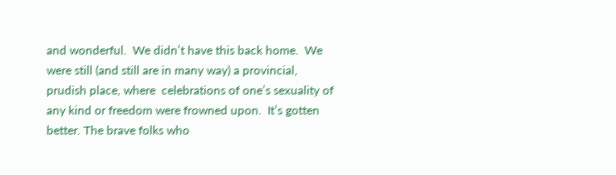and wonderful.  We didn’t have this back home.  We were still (and still are in many way) a provincial, prudish place, where  celebrations of one’s sexuality of any kind or freedom were frowned upon.  It’s gotten better. The brave folks who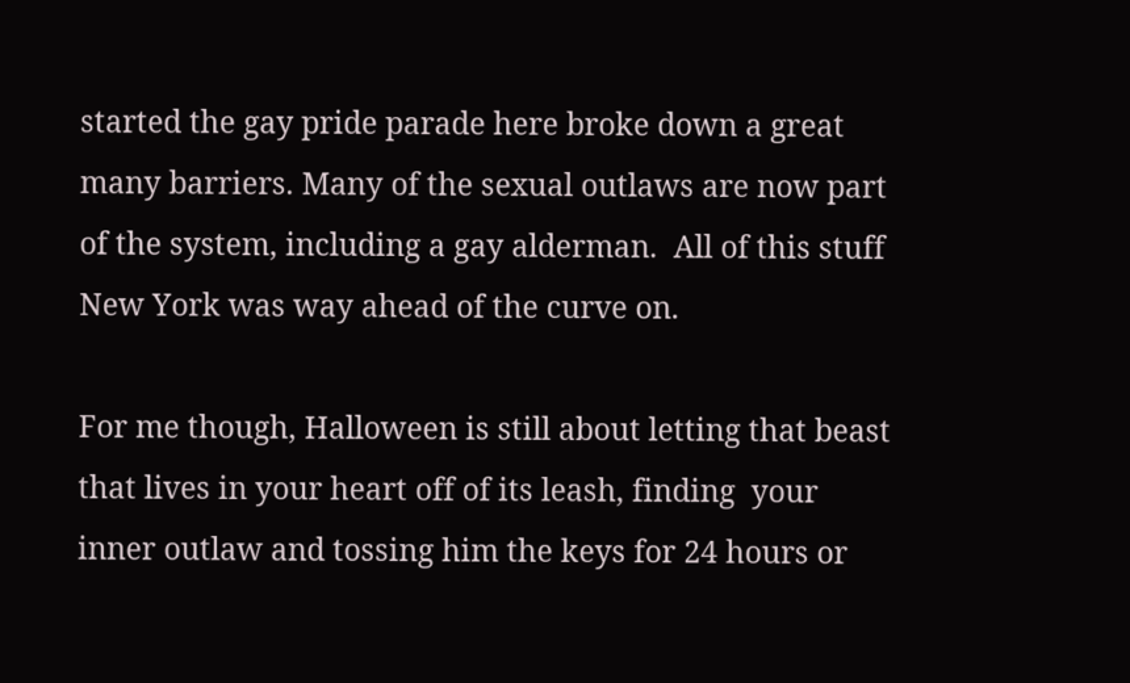started the gay pride parade here broke down a great many barriers. Many of the sexual outlaws are now part of the system, including a gay alderman.  All of this stuff New York was way ahead of the curve on.

For me though, Halloween is still about letting that beast that lives in your heart off of its leash, finding  your inner outlaw and tossing him the keys for 24 hours or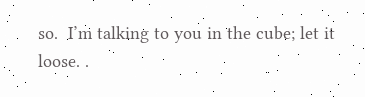so.  I’m talking to you in the cube; let it loose. .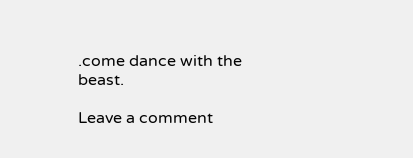.come dance with the beast.

Leave a comment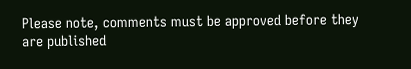Please note, comments must be approved before they are published